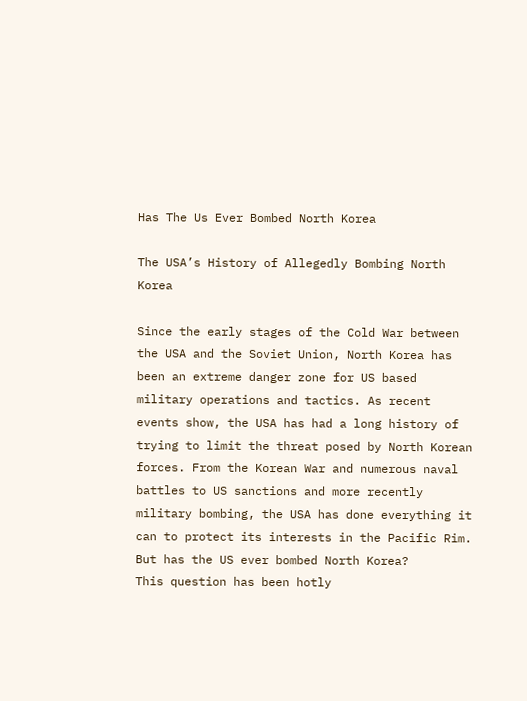Has The Us Ever Bombed North Korea

The USA’s History of Allegedly Bombing North Korea

Since the early stages of the Cold War between the USA and the Soviet Union, North Korea has been an extreme danger zone for US based military operations and tactics. As recent events show, the USA has had a long history of trying to limit the threat posed by North Korean forces. From the Korean War and numerous naval battles to US sanctions and more recently military bombing, the USA has done everything it can to protect its interests in the Pacific Rim. But has the US ever bombed North Korea?
This question has been hotly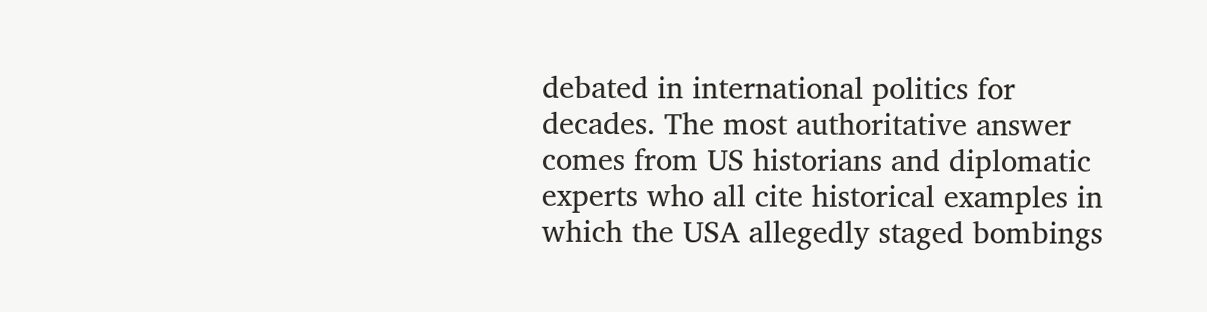debated in international politics for decades. The most authoritative answer comes from US historians and diplomatic experts who all cite historical examples in which the USA allegedly staged bombings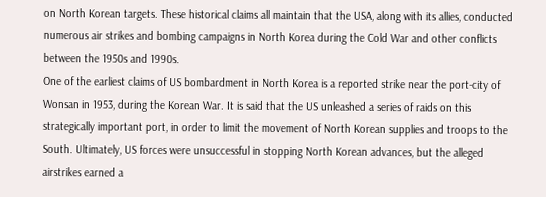on North Korean targets. These historical claims all maintain that the USA, along with its allies, conducted numerous air strikes and bombing campaigns in North Korea during the Cold War and other conflicts between the 1950s and 1990s.
One of the earliest claims of US bombardment in North Korea is a reported strike near the port-city of Wonsan in 1953, during the Korean War. It is said that the US unleashed a series of raids on this strategically important port, in order to limit the movement of North Korean supplies and troops to the South. Ultimately, US forces were unsuccessful in stopping North Korean advances, but the alleged airstrikes earned a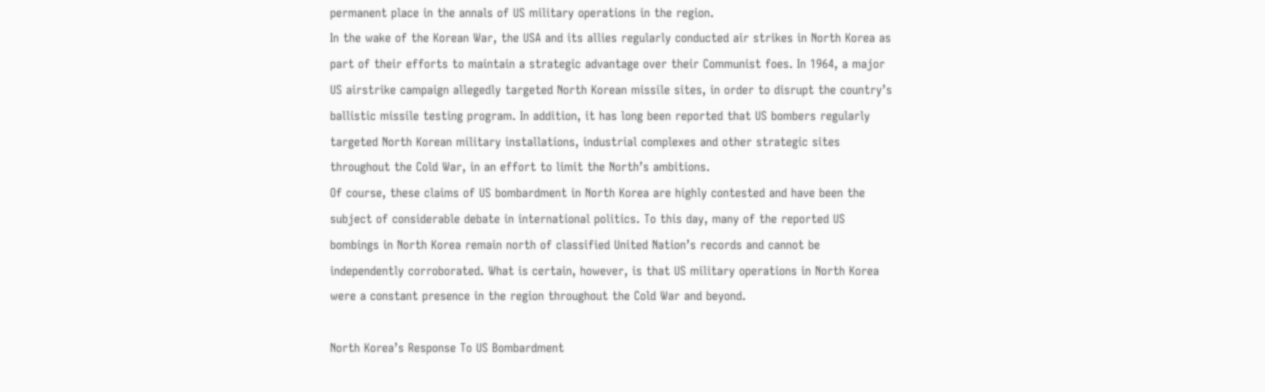permanent place in the annals of US military operations in the region.
In the wake of the Korean War, the USA and its allies regularly conducted air strikes in North Korea as part of their efforts to maintain a strategic advantage over their Communist foes. In 1964, a major US airstrike campaign allegedly targeted North Korean missile sites, in order to disrupt the country’s ballistic missile testing program. In addition, it has long been reported that US bombers regularly targeted North Korean military installations, industrial complexes and other strategic sites throughout the Cold War, in an effort to limit the North’s ambitions.
Of course, these claims of US bombardment in North Korea are highly contested and have been the subject of considerable debate in international politics. To this day, many of the reported US bombings in North Korea remain north of classified United Nation’s records and cannot be independently corroborated. What is certain, however, is that US military operations in North Korea were a constant presence in the region throughout the Cold War and beyond.

North Korea’s Response To US Bombardment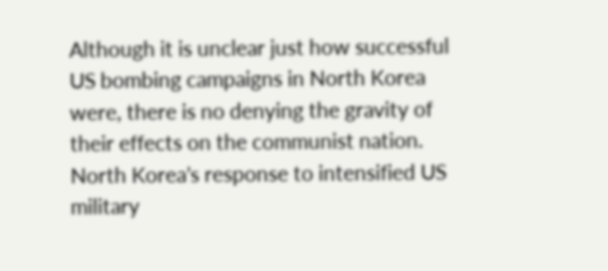Although it is unclear just how successful US bombing campaigns in North Korea were, there is no denying the gravity of their effects on the communist nation. North Korea’s response to intensified US military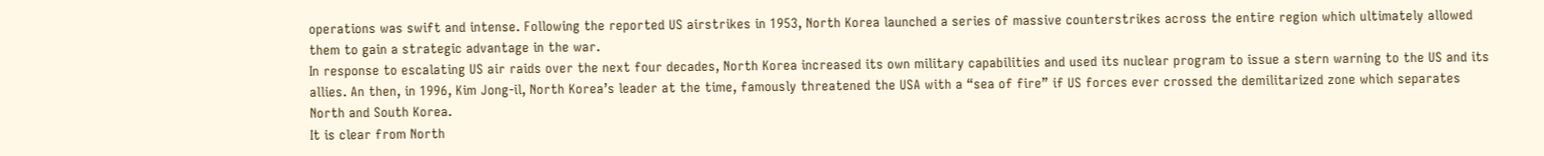operations was swift and intense. Following the reported US airstrikes in 1953, North Korea launched a series of massive counterstrikes across the entire region which ultimately allowed them to gain a strategic advantage in the war.
In response to escalating US air raids over the next four decades, North Korea increased its own military capabilities and used its nuclear program to issue a stern warning to the US and its allies. An then, in 1996, Kim Jong-il, North Korea’s leader at the time, famously threatened the USA with a “sea of fire” if US forces ever crossed the demilitarized zone which separates North and South Korea.
It is clear from North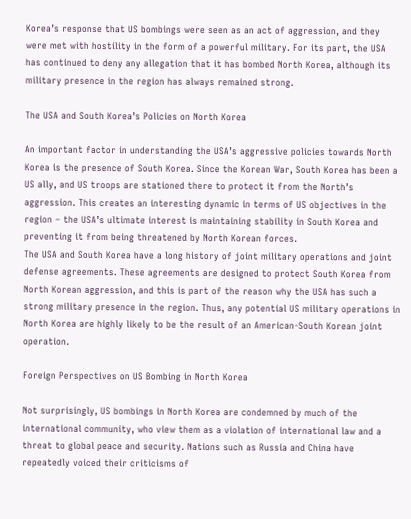Korea’s response that US bombings were seen as an act of aggression, and they were met with hostility in the form of a powerful military. For its part, the USA has continued to deny any allegation that it has bombed North Korea, although its military presence in the region has always remained strong.

The USA and South Korea’s Policies on North Korea

An important factor in understanding the USA’s aggressive policies towards North Korea is the presence of South Korea. Since the Korean War, South Korea has been a US ally, and US troops are stationed there to protect it from the North’s aggression. This creates an interesting dynamic in terms of US objectives in the region – the USA’s ultimate interest is maintaining stability in South Korea and preventing it from being threatened by North Korean forces.
The USA and South Korea have a long history of joint military operations and joint defense agreements. These agreements are designed to protect South Korea from North Korean aggression, and this is part of the reason why the USA has such a strong military presence in the region. Thus, any potential US military operations in North Korea are highly likely to be the result of an American-South Korean joint operation.

Foreign Perspectives on US Bombing in North Korea

Not surprisingly, US bombings in North Korea are condemned by much of the international community, who view them as a violation of international law and a threat to global peace and security. Nations such as Russia and China have repeatedly voiced their criticisms of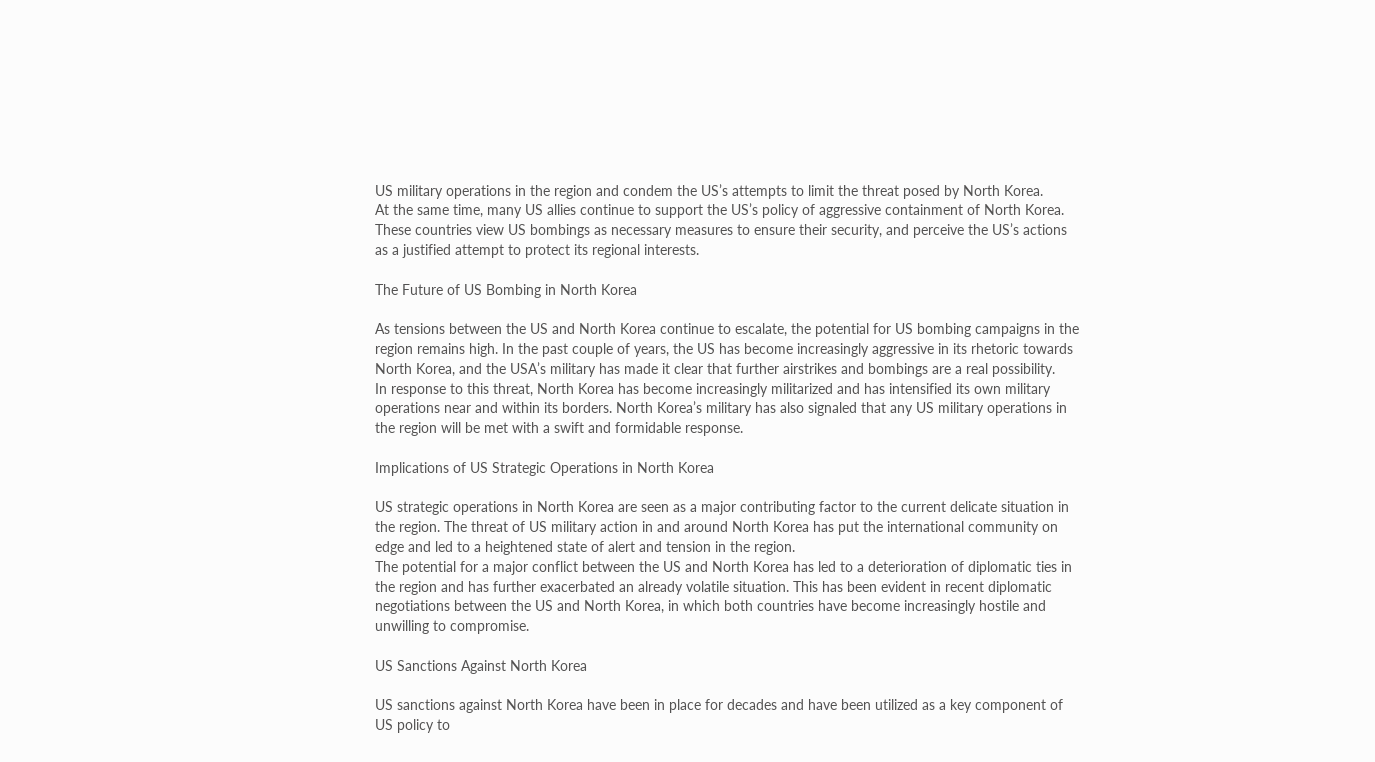US military operations in the region and condem the US’s attempts to limit the threat posed by North Korea.
At the same time, many US allies continue to support the US’s policy of aggressive containment of North Korea. These countries view US bombings as necessary measures to ensure their security, and perceive the US’s actions as a justified attempt to protect its regional interests.

The Future of US Bombing in North Korea

As tensions between the US and North Korea continue to escalate, the potential for US bombing campaigns in the region remains high. In the past couple of years, the US has become increasingly aggressive in its rhetoric towards North Korea, and the USA’s military has made it clear that further airstrikes and bombings are a real possibility.
In response to this threat, North Korea has become increasingly militarized and has intensified its own military operations near and within its borders. North Korea’s military has also signaled that any US military operations in the region will be met with a swift and formidable response.

Implications of US Strategic Operations in North Korea

US strategic operations in North Korea are seen as a major contributing factor to the current delicate situation in the region. The threat of US military action in and around North Korea has put the international community on edge and led to a heightened state of alert and tension in the region.
The potential for a major conflict between the US and North Korea has led to a deterioration of diplomatic ties in the region and has further exacerbated an already volatile situation. This has been evident in recent diplomatic negotiations between the US and North Korea, in which both countries have become increasingly hostile and unwilling to compromise.

US Sanctions Against North Korea

US sanctions against North Korea have been in place for decades and have been utilized as a key component of US policy to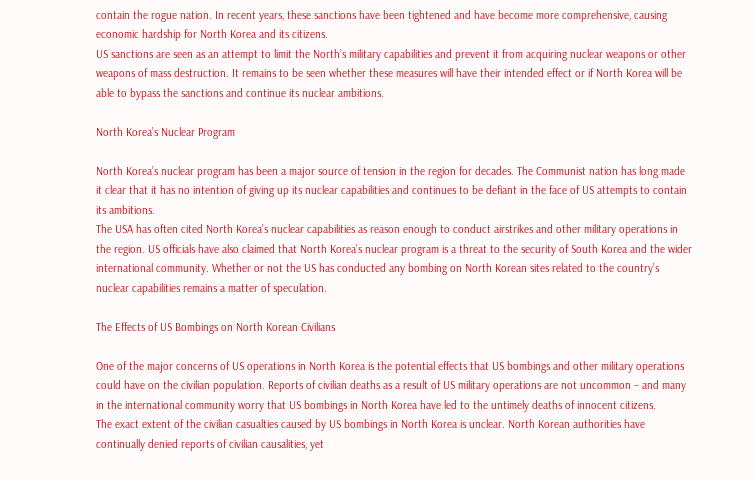contain the rogue nation. In recent years, these sanctions have been tightened and have become more comprehensive, causing economic hardship for North Korea and its citizens.
US sanctions are seen as an attempt to limit the North’s military capabilities and prevent it from acquiring nuclear weapons or other weapons of mass destruction. It remains to be seen whether these measures will have their intended effect or if North Korea will be able to bypass the sanctions and continue its nuclear ambitions.

North Korea’s Nuclear Program

North Korea’s nuclear program has been a major source of tension in the region for decades. The Communist nation has long made it clear that it has no intention of giving up its nuclear capabilities and continues to be defiant in the face of US attempts to contain its ambitions.
The USA has often cited North Korea’s nuclear capabilities as reason enough to conduct airstrikes and other military operations in the region. US officials have also claimed that North Korea’s nuclear program is a threat to the security of South Korea and the wider international community. Whether or not the US has conducted any bombing on North Korean sites related to the country’s nuclear capabilities remains a matter of speculation.

The Effects of US Bombings on North Korean Civilians

One of the major concerns of US operations in North Korea is the potential effects that US bombings and other military operations could have on the civilian population. Reports of civilian deaths as a result of US military operations are not uncommon – and many in the international community worry that US bombings in North Korea have led to the untimely deaths of innocent citizens.
The exact extent of the civilian casualties caused by US bombings in North Korea is unclear. North Korean authorities have continually denied reports of civilian causalities, yet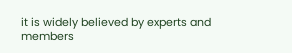it is widely believed by experts and members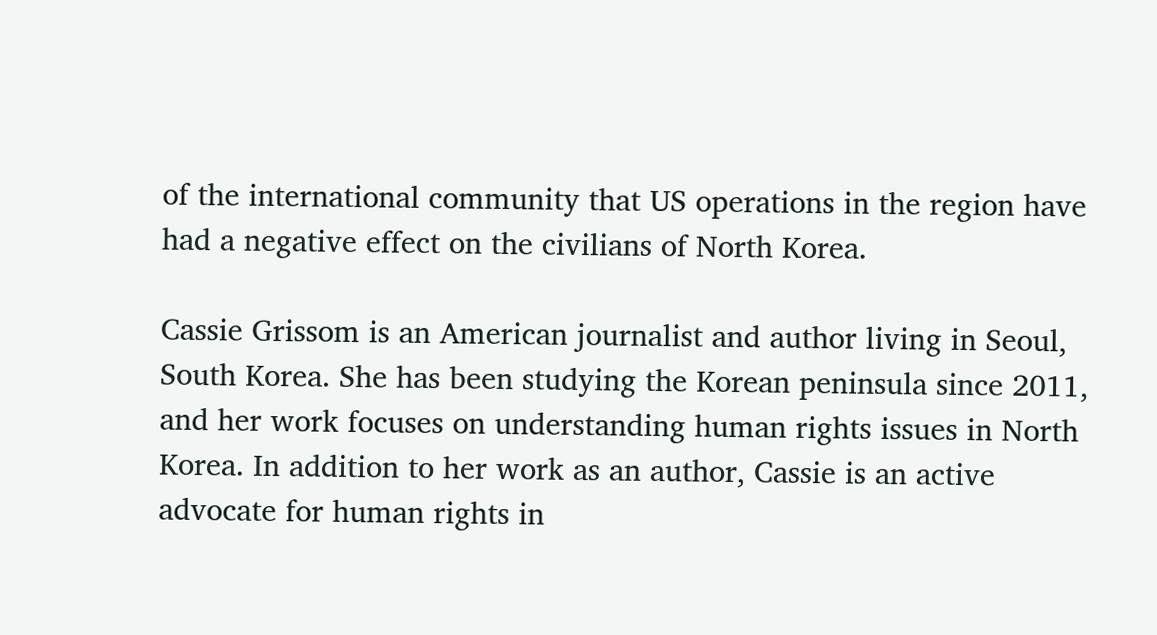of the international community that US operations in the region have had a negative effect on the civilians of North Korea.

Cassie Grissom is an American journalist and author living in Seoul, South Korea. She has been studying the Korean peninsula since 2011, and her work focuses on understanding human rights issues in North Korea. In addition to her work as an author, Cassie is an active advocate for human rights in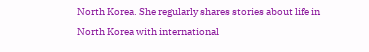North Korea. She regularly shares stories about life in North Korea with international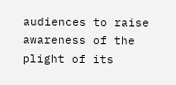audiences to raise awareness of the plight of its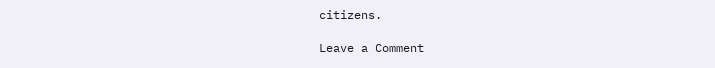citizens.

Leave a Comment